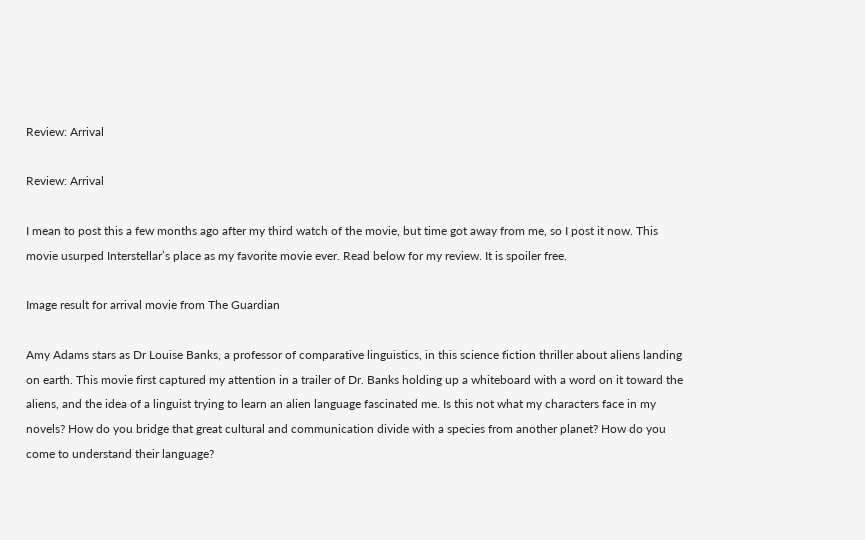Review: Arrival

Review: Arrival

I mean to post this a few months ago after my third watch of the movie, but time got away from me, so I post it now. This movie usurped Interstellar’s place as my favorite movie ever. Read below for my review. It is spoiler free.

Image result for arrival movie from The Guardian

Amy Adams stars as Dr Louise Banks, a professor of comparative linguistics, in this science fiction thriller about aliens landing on earth. This movie first captured my attention in a trailer of Dr. Banks holding up a whiteboard with a word on it toward the aliens, and the idea of a linguist trying to learn an alien language fascinated me. Is this not what my characters face in my novels? How do you bridge that great cultural and communication divide with a species from another planet? How do you come to understand their language?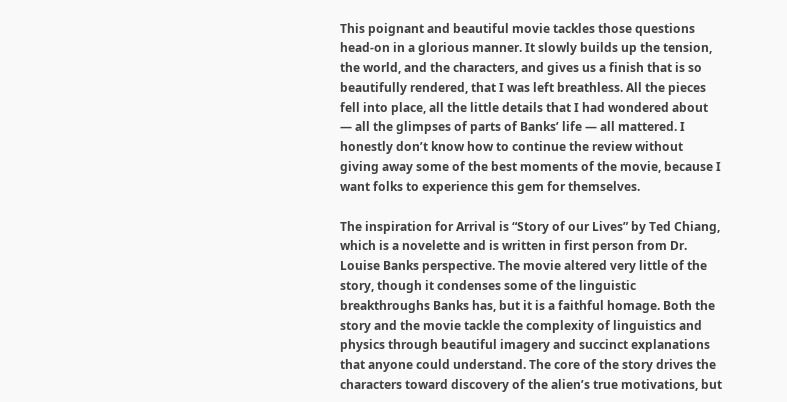This poignant and beautiful movie tackles those questions head-on in a glorious manner. It slowly builds up the tension, the world, and the characters, and gives us a finish that is so beautifully rendered, that I was left breathless. All the pieces fell into place, all the little details that I had wondered about — all the glimpses of parts of Banks’ life — all mattered. I honestly don’t know how to continue the review without giving away some of the best moments of the movie, because I want folks to experience this gem for themselves.

The inspiration for Arrival is “Story of our Lives” by Ted Chiang, which is a novelette and is written in first person from Dr. Louise Banks perspective. The movie altered very little of the story, though it condenses some of the linguistic breakthroughs Banks has, but it is a faithful homage. Both the story and the movie tackle the complexity of linguistics and physics through beautiful imagery and succinct explanations that anyone could understand. The core of the story drives the characters toward discovery of the alien’s true motivations, but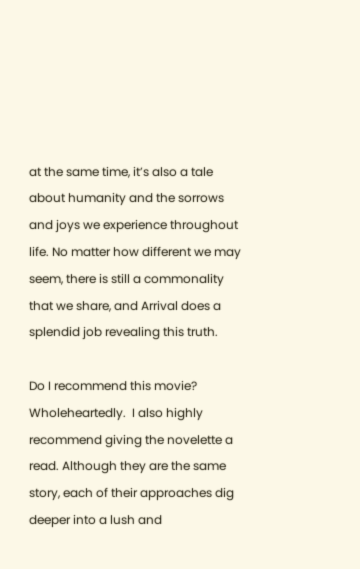at the same time, it’s also a tale about humanity and the sorrows and joys we experience throughout life. No matter how different we may seem, there is still a commonality that we share, and Arrival does a splendid job revealing this truth.

Do I recommend this movie? Wholeheartedly.  I also highly recommend giving the novelette a read. Although they are the same story, each of their approaches dig deeper into a lush and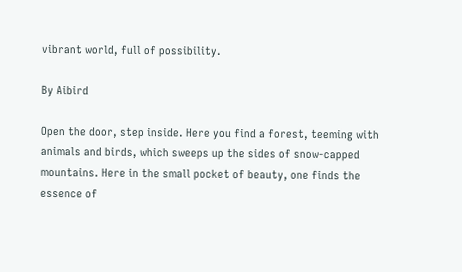vibrant world, full of possibility.

By Aibird

Open the door, step inside. Here you find a forest, teeming with animals and birds, which sweeps up the sides of snow-capped mountains. Here in the small pocket of beauty, one finds the essence of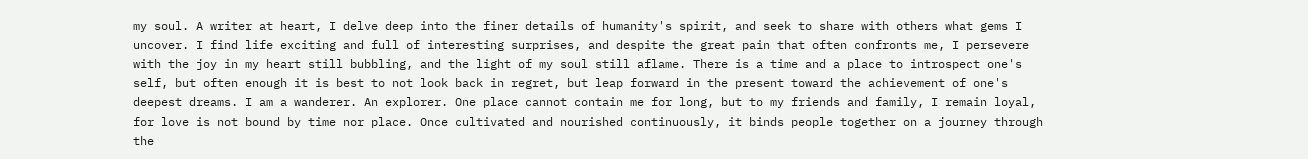my soul. A writer at heart, I delve deep into the finer details of humanity's spirit, and seek to share with others what gems I uncover. I find life exciting and full of interesting surprises, and despite the great pain that often confronts me, I persevere with the joy in my heart still bubbling, and the light of my soul still aflame. There is a time and a place to introspect one's self, but often enough it is best to not look back in regret, but leap forward in the present toward the achievement of one's deepest dreams. I am a wanderer. An explorer. One place cannot contain me for long, but to my friends and family, I remain loyal, for love is not bound by time nor place. Once cultivated and nourished continuously, it binds people together on a journey through the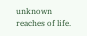unknown reaches of life.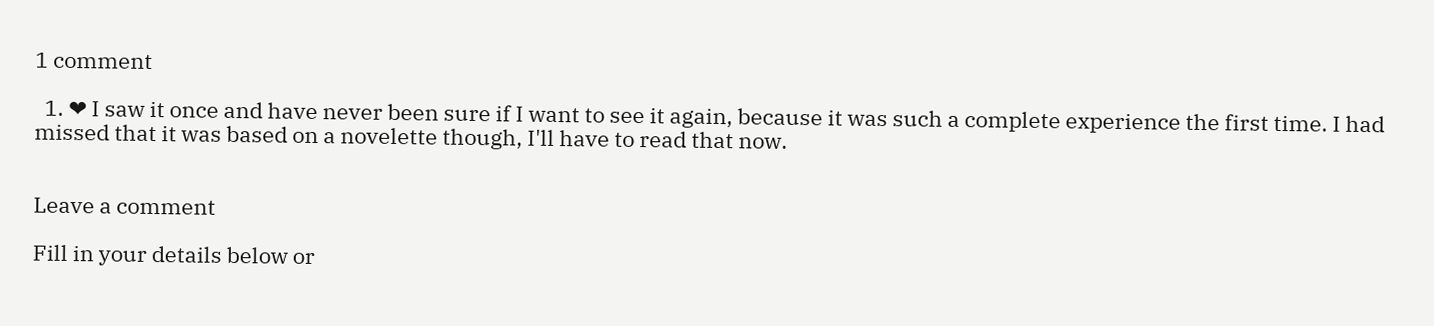1 comment

  1. ❤ I saw it once and have never been sure if I want to see it again, because it was such a complete experience the first time. I had missed that it was based on a novelette though, I'll have to read that now.


Leave a comment

Fill in your details below or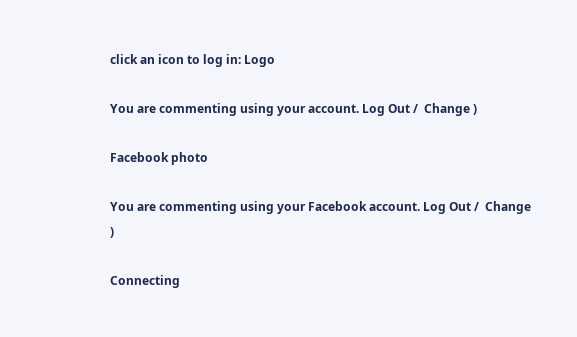click an icon to log in: Logo

You are commenting using your account. Log Out /  Change )

Facebook photo

You are commenting using your Facebook account. Log Out /  Change )

Connecting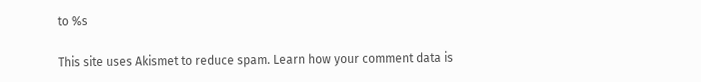to %s

This site uses Akismet to reduce spam. Learn how your comment data is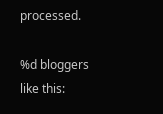processed.

%d bloggers like this: